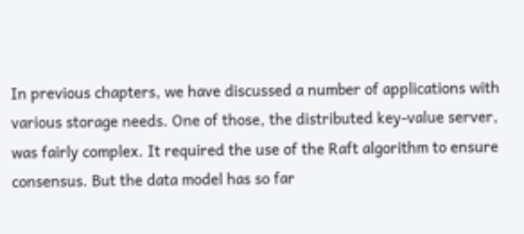In previous chapters, we have discussed a number of applications with various storage needs. One of those, the distributed key-value server, was fairly complex. It required the use of the Raft algorithm to ensure consensus. But the data model has so far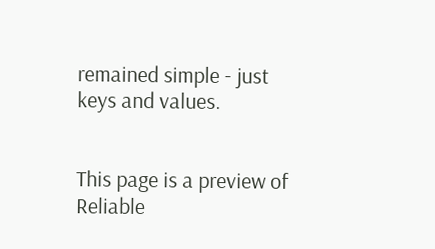remained simple - just keys and values.


This page is a preview of Reliable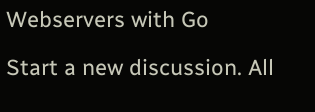Webservers with Go

Start a new discussion. All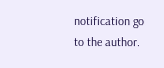notification go to the author.